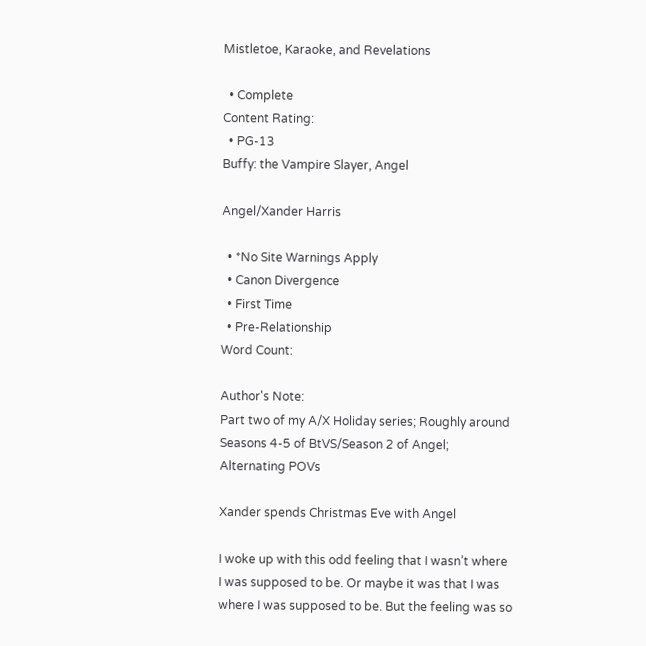Mistletoe, Karaoke, and Revelations

  • Complete
Content Rating:
  • PG-13
Buffy: the Vampire Slayer, Angel

Angel/Xander Harris

  • *No Site Warnings Apply
  • Canon Divergence
  • First Time
  • Pre-Relationship
Word Count:

Author's Note:
Part two of my A/X Holiday series; Roughly around Seasons 4-5 of BtVS/Season 2 of Angel; Alternating POVs

Xander spends Christmas Eve with Angel

I woke up with this odd feeling that I wasn’t where I was supposed to be. Or maybe it was that I was where I was supposed to be. But the feeling was so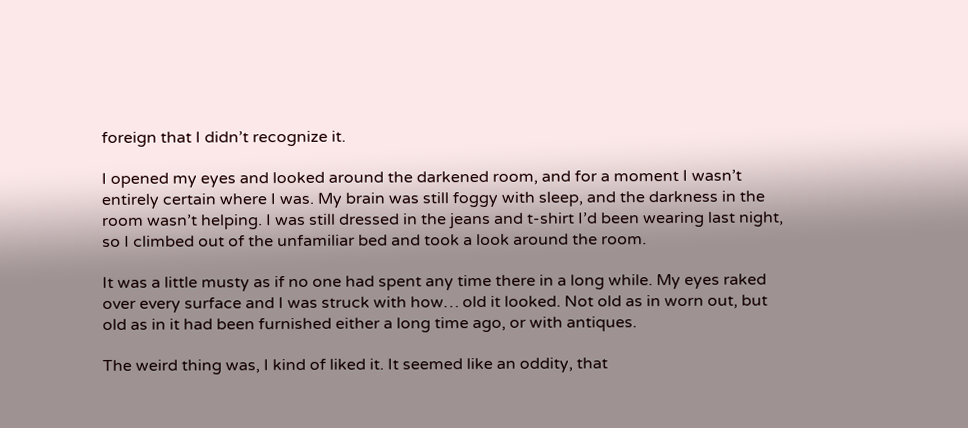foreign that I didn’t recognize it.

I opened my eyes and looked around the darkened room, and for a moment I wasn’t entirely certain where I was. My brain was still foggy with sleep, and the darkness in the room wasn’t helping. I was still dressed in the jeans and t-shirt I’d been wearing last night, so I climbed out of the unfamiliar bed and took a look around the room.

It was a little musty as if no one had spent any time there in a long while. My eyes raked over every surface and I was struck with how… old it looked. Not old as in worn out, but old as in it had been furnished either a long time ago, or with antiques.

The weird thing was, I kind of liked it. It seemed like an oddity, that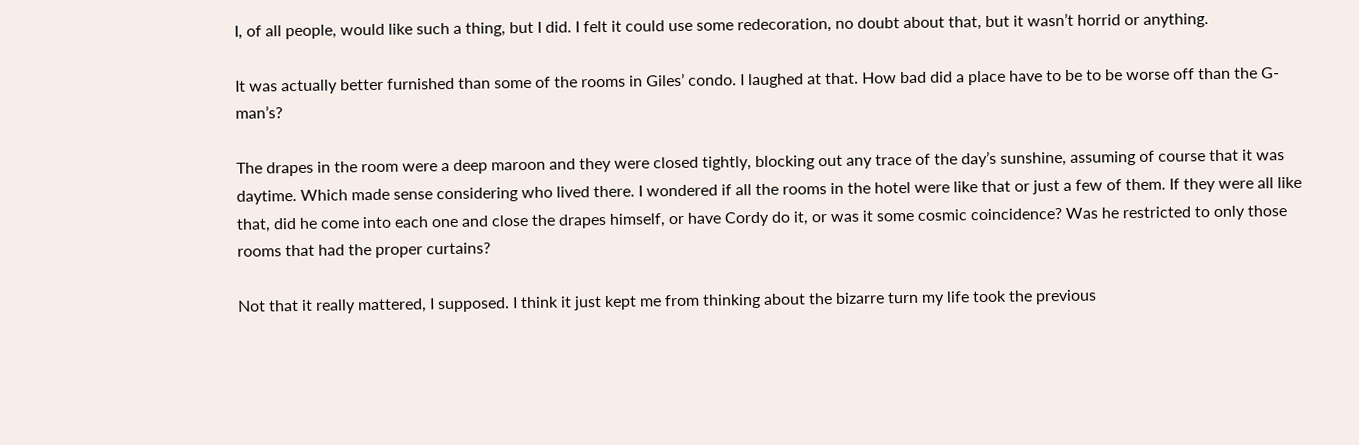I, of all people, would like such a thing, but I did. I felt it could use some redecoration, no doubt about that, but it wasn’t horrid or anything.

It was actually better furnished than some of the rooms in Giles’ condo. I laughed at that. How bad did a place have to be to be worse off than the G-man’s?

The drapes in the room were a deep maroon and they were closed tightly, blocking out any trace of the day’s sunshine, assuming of course that it was daytime. Which made sense considering who lived there. I wondered if all the rooms in the hotel were like that or just a few of them. If they were all like that, did he come into each one and close the drapes himself, or have Cordy do it, or was it some cosmic coincidence? Was he restricted to only those rooms that had the proper curtains?

Not that it really mattered, I supposed. I think it just kept me from thinking about the bizarre turn my life took the previous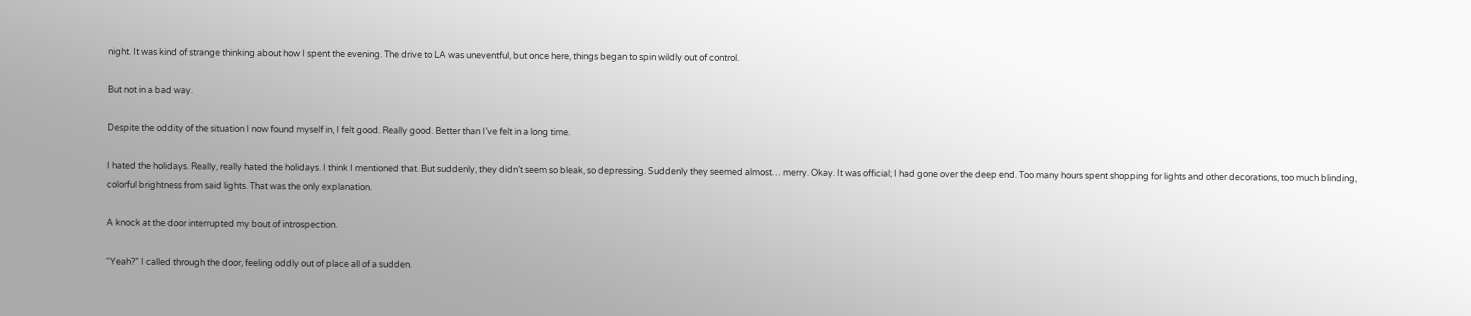night. It was kind of strange thinking about how I spent the evening. The drive to LA was uneventful, but once here, things began to spin wildly out of control.

But not in a bad way.

Despite the oddity of the situation I now found myself in, I felt good. Really good. Better than I’ve felt in a long time.

I hated the holidays. Really, really hated the holidays. I think I mentioned that. But suddenly, they didn’t seem so bleak, so depressing. Suddenly they seemed almost… merry. Okay. It was official; I had gone over the deep end. Too many hours spent shopping for lights and other decorations, too much blinding, colorful brightness from said lights. That was the only explanation.

A knock at the door interrupted my bout of introspection.

“Yeah?” I called through the door, feeling oddly out of place all of a sudden.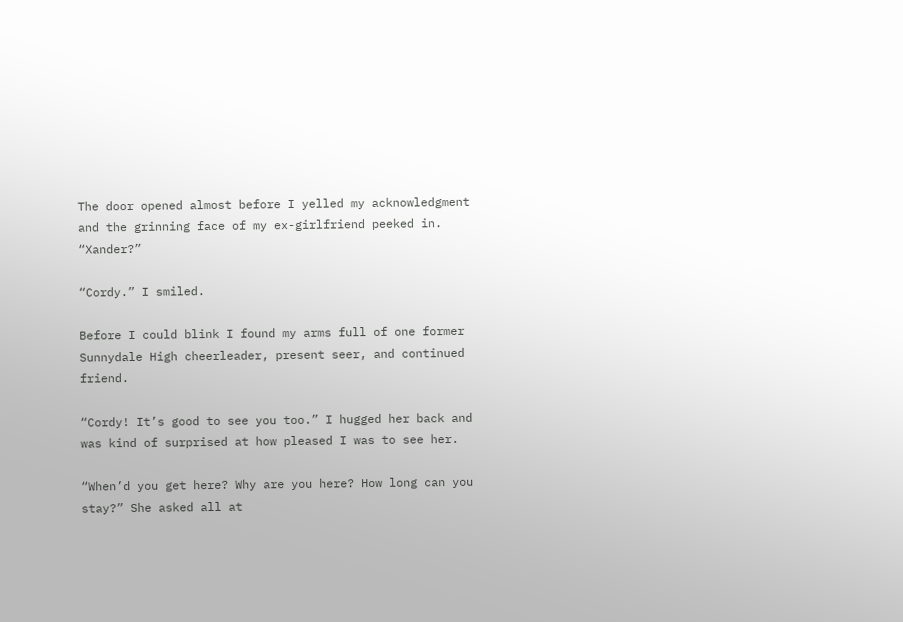The door opened almost before I yelled my acknowledgment and the grinning face of my ex-girlfriend peeked in. “Xander?”

“Cordy.” I smiled.

Before I could blink I found my arms full of one former Sunnydale High cheerleader, present seer, and continued friend.

“Cordy! It’s good to see you too.” I hugged her back and was kind of surprised at how pleased I was to see her.

“When’d you get here? Why are you here? How long can you stay?” She asked all at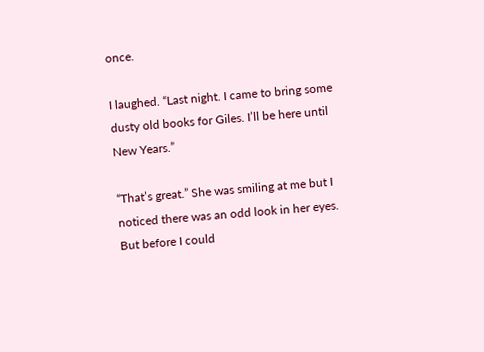once.

I laughed. “Last night. I came to bring some dusty old books for Giles. I’ll be here until New Years.”

“That’s great.” She was smiling at me but I noticed there was an odd look in her eyes. But before I could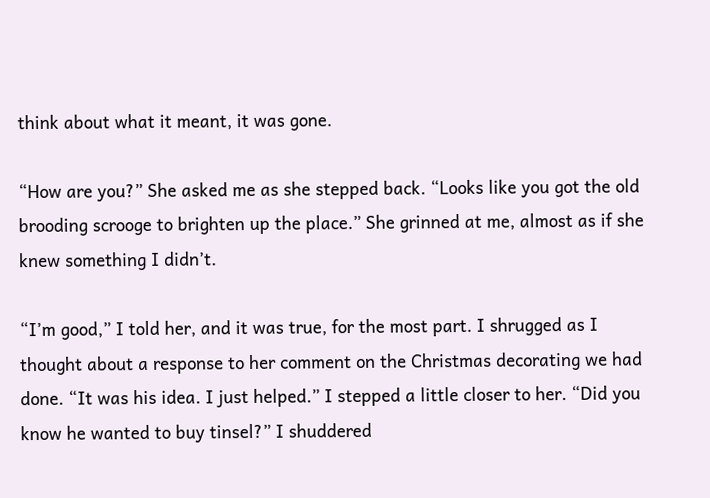think about what it meant, it was gone.

“How are you?” She asked me as she stepped back. “Looks like you got the old brooding scrooge to brighten up the place.” She grinned at me, almost as if she knew something I didn’t.

“I’m good,” I told her, and it was true, for the most part. I shrugged as I thought about a response to her comment on the Christmas decorating we had done. “It was his idea. I just helped.” I stepped a little closer to her. “Did you know he wanted to buy tinsel?” I shuddered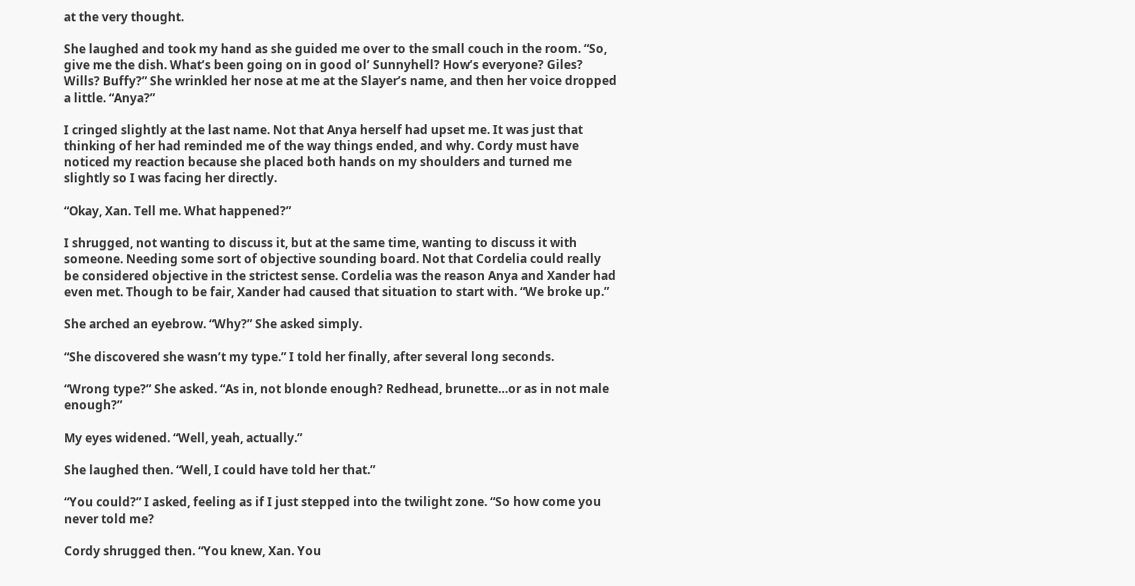at the very thought.

She laughed and took my hand as she guided me over to the small couch in the room. “So, give me the dish. What’s been going on in good ol’ Sunnyhell? How’s everyone? Giles? Wills? Buffy?” She wrinkled her nose at me at the Slayer’s name, and then her voice dropped a little. “Anya?”

I cringed slightly at the last name. Not that Anya herself had upset me. It was just that thinking of her had reminded me of the way things ended, and why. Cordy must have noticed my reaction because she placed both hands on my shoulders and turned me slightly so I was facing her directly.

“Okay, Xan. Tell me. What happened?”

I shrugged, not wanting to discuss it, but at the same time, wanting to discuss it with someone. Needing some sort of objective sounding board. Not that Cordelia could really be considered objective in the strictest sense. Cordelia was the reason Anya and Xander had even met. Though to be fair, Xander had caused that situation to start with. “We broke up.”

She arched an eyebrow. “Why?” She asked simply.

“She discovered she wasn’t my type.” I told her finally, after several long seconds.

“Wrong type?” She asked. “As in, not blonde enough? Redhead, brunette…or as in not male enough?”

My eyes widened. “Well, yeah, actually.”

She laughed then. “Well, I could have told her that.”

“You could?” I asked, feeling as if I just stepped into the twilight zone. “So how come you never told me?

Cordy shrugged then. “You knew, Xan. You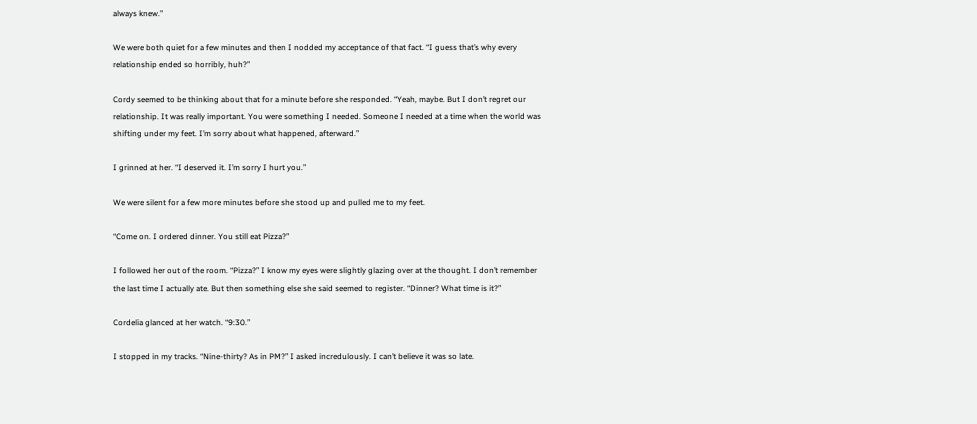always knew.”

We were both quiet for a few minutes and then I nodded my acceptance of that fact. “I guess that’s why every relationship ended so horribly, huh?”

Cordy seemed to be thinking about that for a minute before she responded. “Yeah, maybe. But I don’t regret our relationship. It was really important. You were something I needed. Someone I needed at a time when the world was shifting under my feet. I’m sorry about what happened, afterward.”

I grinned at her. “I deserved it. I’m sorry I hurt you.”

We were silent for a few more minutes before she stood up and pulled me to my feet.

“Come on. I ordered dinner. You still eat Pizza?”

I followed her out of the room. “Pizza?” I know my eyes were slightly glazing over at the thought. I don’t remember the last time I actually ate. But then something else she said seemed to register. “Dinner? What time is it?”

Cordelia glanced at her watch. “9:30.”

I stopped in my tracks. “Nine-thirty? As in PM?” I asked incredulously. I can’t believe it was so late.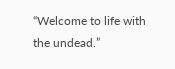“Welcome to life with the undead.”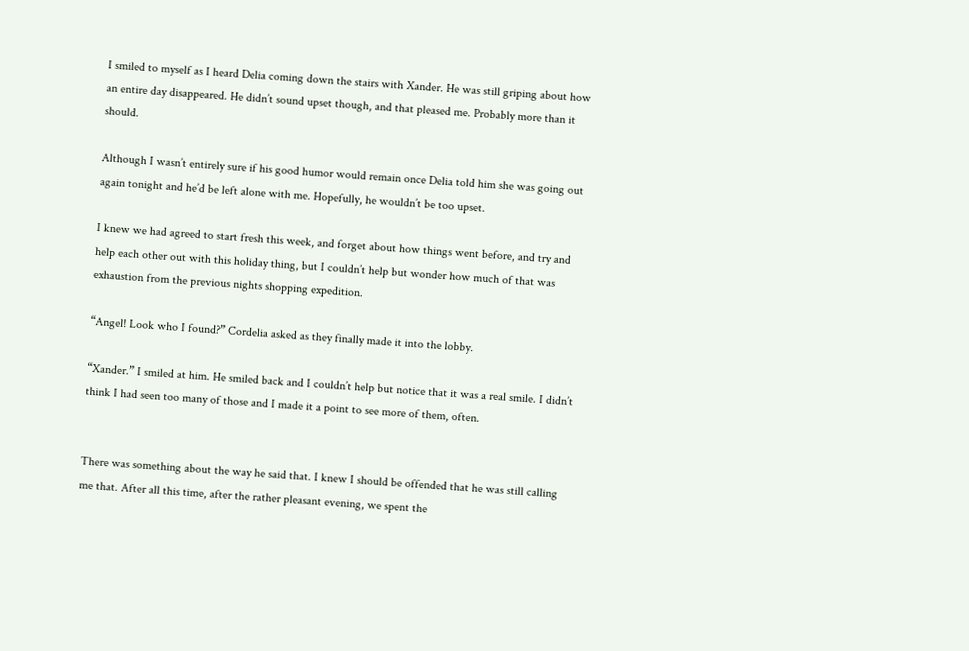I smiled to myself as I heard Delia coming down the stairs with Xander. He was still griping about how an entire day disappeared. He didn’t sound upset though, and that pleased me. Probably more than it should.

Although I wasn’t entirely sure if his good humor would remain once Delia told him she was going out again tonight and he’d be left alone with me. Hopefully, he wouldn’t be too upset.

I knew we had agreed to start fresh this week, and forget about how things went before, and try and help each other out with this holiday thing, but I couldn’t help but wonder how much of that was exhaustion from the previous nights shopping expedition.

“Angel! Look who I found?” Cordelia asked as they finally made it into the lobby.

“Xander.” I smiled at him. He smiled back and I couldn’t help but notice that it was a real smile. I didn’t think I had seen too many of those and I made it a point to see more of them, often.


There was something about the way he said that. I knew I should be offended that he was still calling me that. After all this time, after the rather pleasant evening, we spent the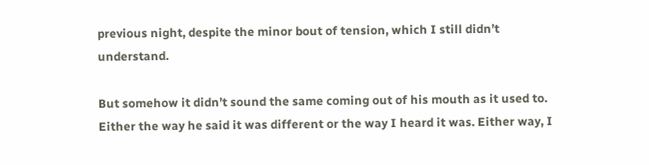previous night, despite the minor bout of tension, which I still didn’t understand.

But somehow it didn’t sound the same coming out of his mouth as it used to. Either the way he said it was different or the way I heard it was. Either way, I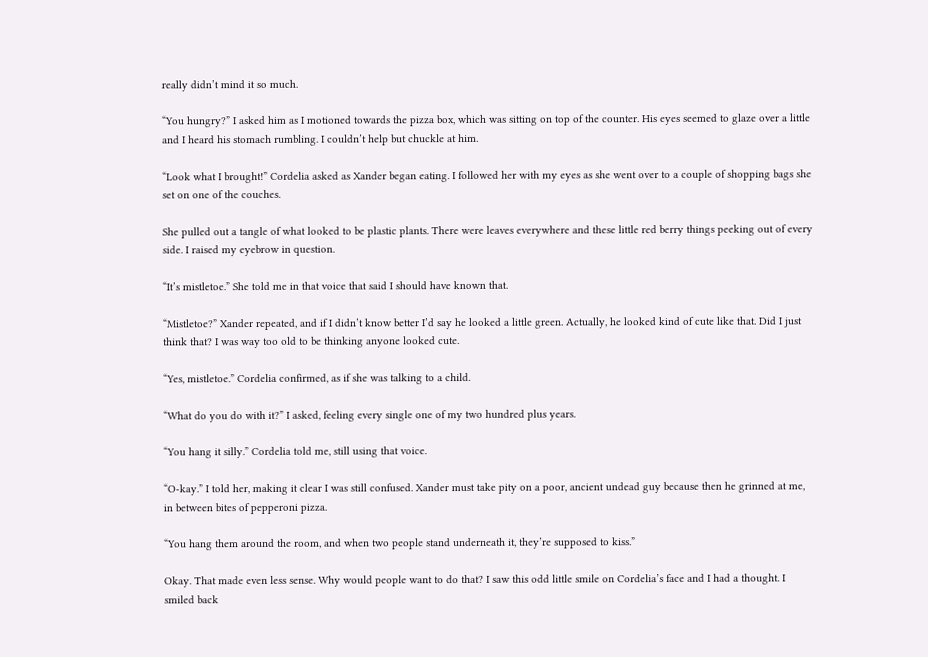really didn’t mind it so much.

“You hungry?” I asked him as I motioned towards the pizza box, which was sitting on top of the counter. His eyes seemed to glaze over a little and I heard his stomach rumbling. I couldn’t help but chuckle at him.

“Look what I brought!” Cordelia asked as Xander began eating. I followed her with my eyes as she went over to a couple of shopping bags she set on one of the couches.

She pulled out a tangle of what looked to be plastic plants. There were leaves everywhere and these little red berry things peeking out of every side. I raised my eyebrow in question.

“It’s mistletoe.” She told me in that voice that said I should have known that.

“Mistletoe?” Xander repeated, and if I didn’t know better I’d say he looked a little green. Actually, he looked kind of cute like that. Did I just think that? I was way too old to be thinking anyone looked cute.

“Yes, mistletoe.” Cordelia confirmed, as if she was talking to a child.

“What do you do with it?” I asked, feeling every single one of my two hundred plus years.

“You hang it silly.” Cordelia told me, still using that voice.

“O-kay.” I told her, making it clear I was still confused. Xander must take pity on a poor, ancient undead guy because then he grinned at me, in between bites of pepperoni pizza.

“You hang them around the room, and when two people stand underneath it, they’re supposed to kiss.”

Okay. That made even less sense. Why would people want to do that? I saw this odd little smile on Cordelia’s face and I had a thought. I smiled back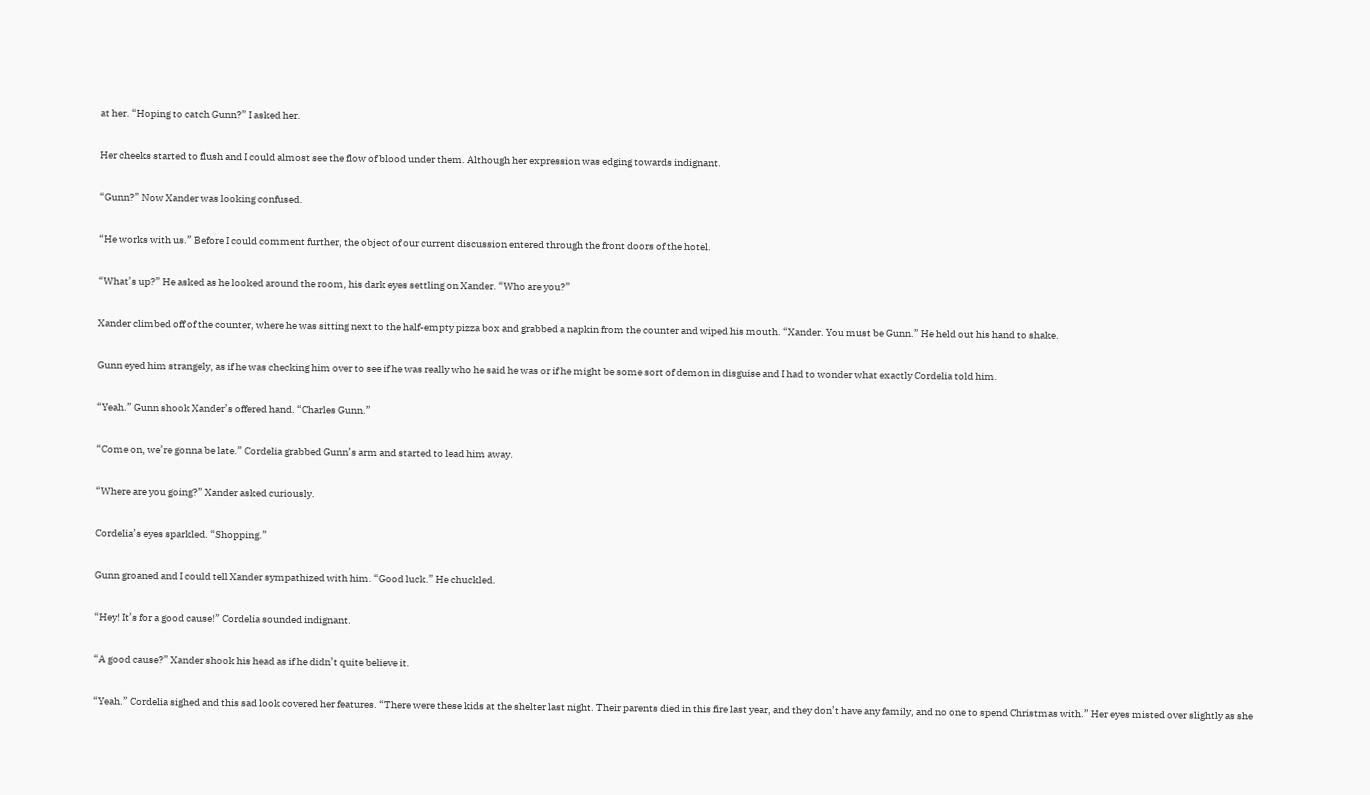at her. “Hoping to catch Gunn?” I asked her.

Her cheeks started to flush and I could almost see the flow of blood under them. Although her expression was edging towards indignant.

“Gunn?” Now Xander was looking confused.

“He works with us.” Before I could comment further, the object of our current discussion entered through the front doors of the hotel.

“What’s up?” He asked as he looked around the room, his dark eyes settling on Xander. “Who are you?”

Xander climbed off of the counter, where he was sitting next to the half-empty pizza box and grabbed a napkin from the counter and wiped his mouth. “Xander. You must be Gunn.” He held out his hand to shake.

Gunn eyed him strangely, as if he was checking him over to see if he was really who he said he was or if he might be some sort of demon in disguise and I had to wonder what exactly Cordelia told him.

“Yeah.” Gunn shook Xander’s offered hand. “Charles Gunn.”

“Come on, we’re gonna be late.” Cordelia grabbed Gunn’s arm and started to lead him away.

“Where are you going?” Xander asked curiously.

Cordelia’s eyes sparkled. “Shopping.”

Gunn groaned and I could tell Xander sympathized with him. “Good luck.” He chuckled.

“Hey! It’s for a good cause!” Cordelia sounded indignant.

“A good cause?” Xander shook his head as if he didn’t quite believe it.

“Yeah.” Cordelia sighed and this sad look covered her features. “There were these kids at the shelter last night. Their parents died in this fire last year, and they don’t have any family, and no one to spend Christmas with.” Her eyes misted over slightly as she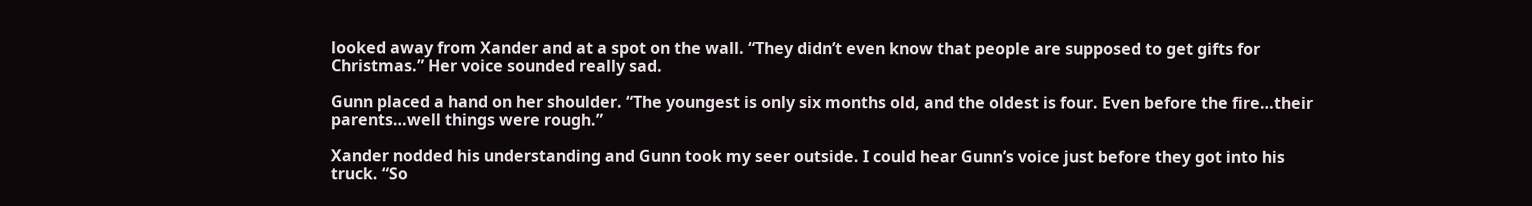looked away from Xander and at a spot on the wall. “They didn’t even know that people are supposed to get gifts for Christmas.” Her voice sounded really sad.

Gunn placed a hand on her shoulder. “The youngest is only six months old, and the oldest is four. Even before the fire…their parents…well things were rough.”

Xander nodded his understanding and Gunn took my seer outside. I could hear Gunn’s voice just before they got into his truck. “So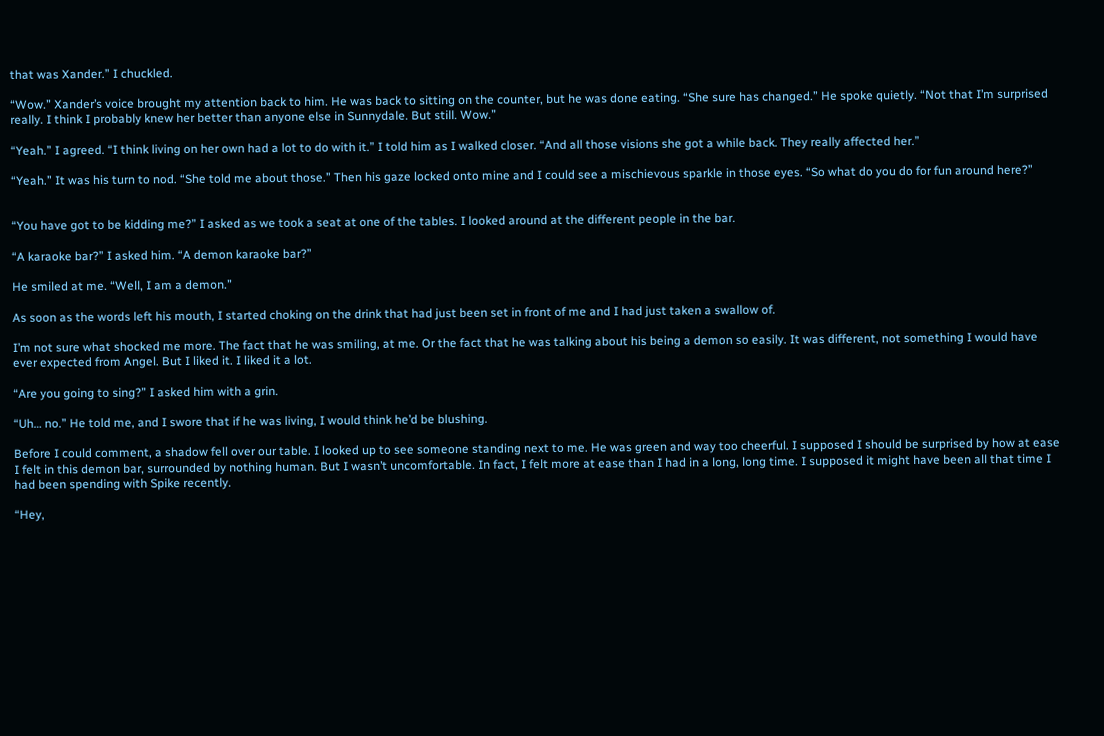that was Xander.” I chuckled.

“Wow.” Xander’s voice brought my attention back to him. He was back to sitting on the counter, but he was done eating. “She sure has changed.” He spoke quietly. “Not that I’m surprised really. I think I probably knew her better than anyone else in Sunnydale. But still. Wow.”

“Yeah.” I agreed. “I think living on her own had a lot to do with it.” I told him as I walked closer. “And all those visions she got a while back. They really affected her.”

“Yeah.” It was his turn to nod. “She told me about those.” Then his gaze locked onto mine and I could see a mischievous sparkle in those eyes. “So what do you do for fun around here?”


“You have got to be kidding me?” I asked as we took a seat at one of the tables. I looked around at the different people in the bar.

“A karaoke bar?” I asked him. “A demon karaoke bar?”

He smiled at me. “Well, I am a demon.”

As soon as the words left his mouth, I started choking on the drink that had just been set in front of me and I had just taken a swallow of.

I’m not sure what shocked me more. The fact that he was smiling, at me. Or the fact that he was talking about his being a demon so easily. It was different, not something I would have ever expected from Angel. But I liked it. I liked it a lot.

“Are you going to sing?” I asked him with a grin.

“Uh… no.” He told me, and I swore that if he was living, I would think he’d be blushing.

Before I could comment, a shadow fell over our table. I looked up to see someone standing next to me. He was green and way too cheerful. I supposed I should be surprised by how at ease I felt in this demon bar, surrounded by nothing human. But I wasn’t uncomfortable. In fact, I felt more at ease than I had in a long, long time. I supposed it might have been all that time I had been spending with Spike recently.

“Hey,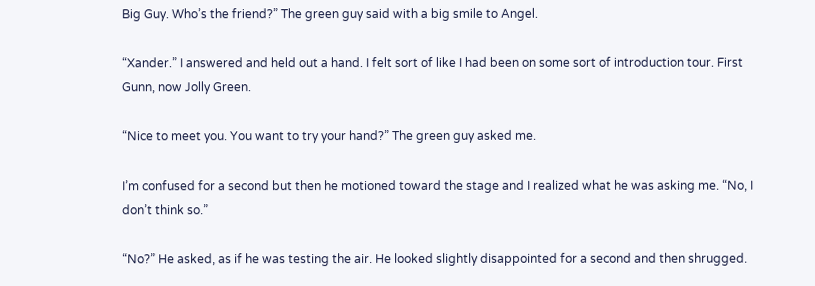Big Guy. Who’s the friend?” The green guy said with a big smile to Angel.

“Xander.” I answered and held out a hand. I felt sort of like I had been on some sort of introduction tour. First Gunn, now Jolly Green.

“Nice to meet you. You want to try your hand?” The green guy asked me.

I’m confused for a second but then he motioned toward the stage and I realized what he was asking me. “No, I don’t think so.”

“No?” He asked, as if he was testing the air. He looked slightly disappointed for a second and then shrugged.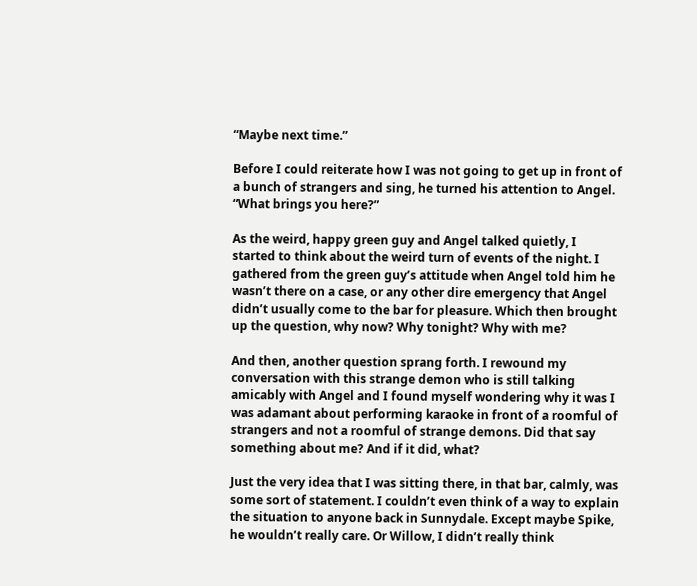“Maybe next time.”

Before I could reiterate how I was not going to get up in front of a bunch of strangers and sing, he turned his attention to Angel. “What brings you here?”

As the weird, happy green guy and Angel talked quietly, I started to think about the weird turn of events of the night. I gathered from the green guy’s attitude when Angel told him he wasn’t there on a case, or any other dire emergency that Angel didn’t usually come to the bar for pleasure. Which then brought up the question, why now? Why tonight? Why with me?

And then, another question sprang forth. I rewound my conversation with this strange demon who is still talking amicably with Angel and I found myself wondering why it was I was adamant about performing karaoke in front of a roomful of strangers and not a roomful of strange demons. Did that say something about me? And if it did, what?

Just the very idea that I was sitting there, in that bar, calmly, was some sort of statement. I couldn’t even think of a way to explain the situation to anyone back in Sunnydale. Except maybe Spike, he wouldn’t really care. Or Willow, I didn’t really think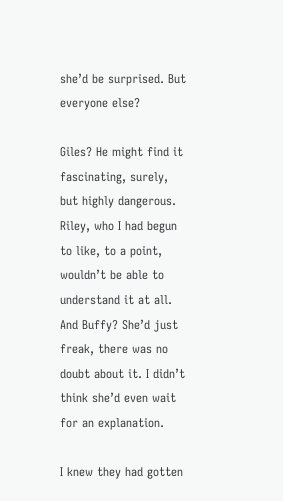she’d be surprised. But everyone else?

Giles? He might find it fascinating, surely, but highly dangerous. Riley, who I had begun to like, to a point, wouldn’t be able to understand it at all. And Buffy? She’d just freak, there was no doubt about it. I didn’t think she’d even wait for an explanation.

I knew they had gotten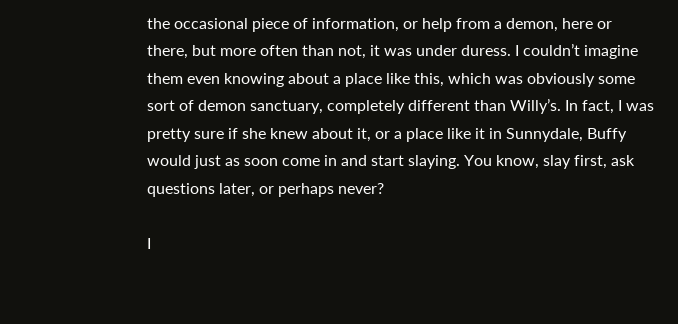the occasional piece of information, or help from a demon, here or there, but more often than not, it was under duress. I couldn’t imagine them even knowing about a place like this, which was obviously some sort of demon sanctuary, completely different than Willy’s. In fact, I was pretty sure if she knew about it, or a place like it in Sunnydale, Buffy would just as soon come in and start slaying. You know, slay first, ask questions later, or perhaps never?

I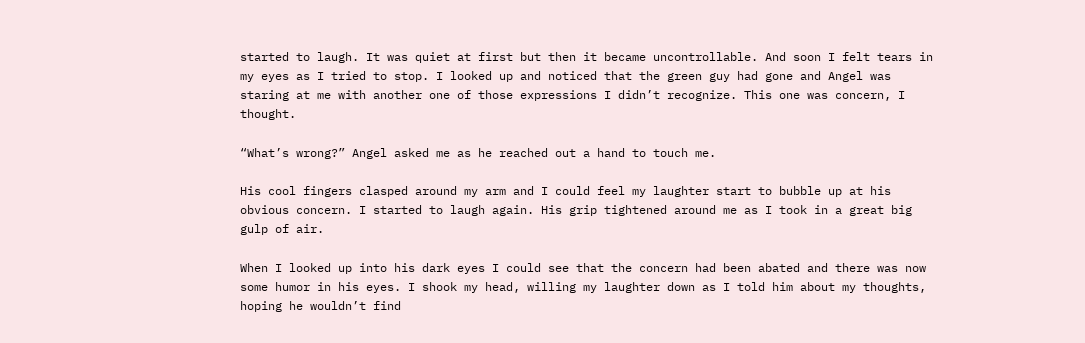started to laugh. It was quiet at first but then it became uncontrollable. And soon I felt tears in my eyes as I tried to stop. I looked up and noticed that the green guy had gone and Angel was staring at me with another one of those expressions I didn’t recognize. This one was concern, I thought.

“What’s wrong?” Angel asked me as he reached out a hand to touch me.

His cool fingers clasped around my arm and I could feel my laughter start to bubble up at his obvious concern. I started to laugh again. His grip tightened around me as I took in a great big gulp of air.

When I looked up into his dark eyes I could see that the concern had been abated and there was now some humor in his eyes. I shook my head, willing my laughter down as I told him about my thoughts, hoping he wouldn’t find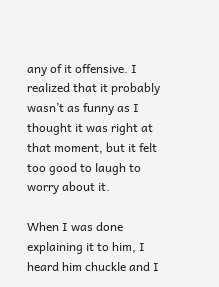any of it offensive. I realized that it probably wasn’t as funny as I thought it was right at that moment, but it felt too good to laugh to worry about it.

When I was done explaining it to him, I heard him chuckle and I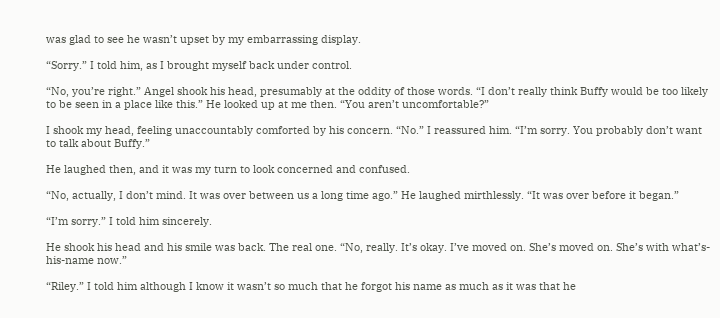was glad to see he wasn’t upset by my embarrassing display.

“Sorry.” I told him, as I brought myself back under control.

“No, you’re right.” Angel shook his head, presumably at the oddity of those words. “I don’t really think Buffy would be too likely to be seen in a place like this.” He looked up at me then. “You aren’t uncomfortable?”

I shook my head, feeling unaccountably comforted by his concern. “No.” I reassured him. “I’m sorry. You probably don’t want to talk about Buffy.”

He laughed then, and it was my turn to look concerned and confused.

“No, actually, I don’t mind. It was over between us a long time ago.” He laughed mirthlessly. “It was over before it began.”

“I’m sorry.” I told him sincerely.

He shook his head and his smile was back. The real one. “No, really. It’s okay. I’ve moved on. She’s moved on. She’s with what’s-his-name now.”

“Riley.” I told him although I know it wasn’t so much that he forgot his name as much as it was that he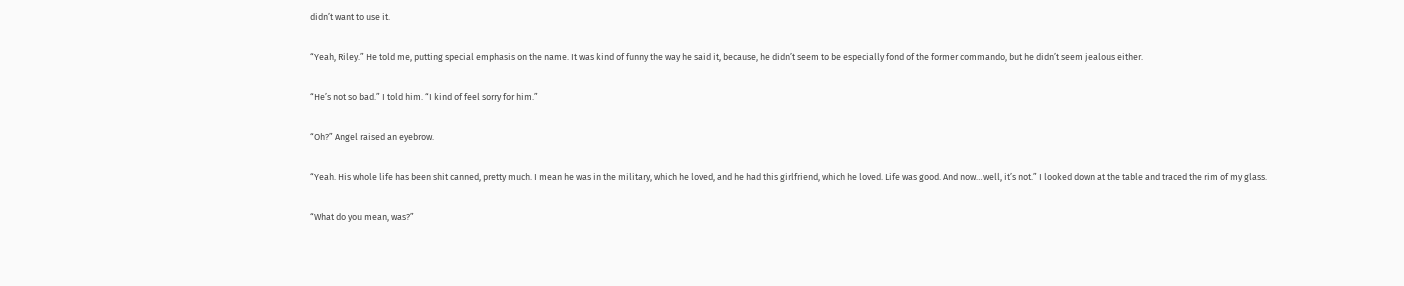didn’t want to use it.

“Yeah, Riley.” He told me, putting special emphasis on the name. It was kind of funny the way he said it, because, he didn’t seem to be especially fond of the former commando, but he didn’t seem jealous either.

“He’s not so bad.” I told him. “I kind of feel sorry for him.”

“Oh?” Angel raised an eyebrow.

“Yeah. His whole life has been shit canned, pretty much. I mean he was in the military, which he loved, and he had this girlfriend, which he loved. Life was good. And now…well, it’s not.” I looked down at the table and traced the rim of my glass.

“What do you mean, was?”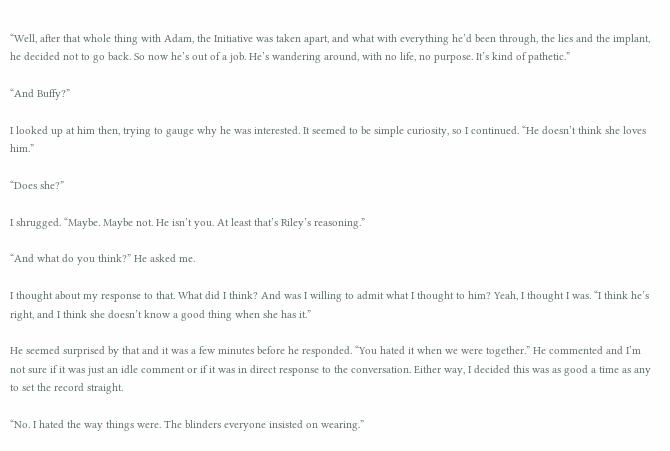“Well, after that whole thing with Adam, the Initiative was taken apart, and what with everything he’d been through, the lies and the implant, he decided not to go back. So now he’s out of a job. He’s wandering around, with no life, no purpose. It’s kind of pathetic.”

“And Buffy?”

I looked up at him then, trying to gauge why he was interested. It seemed to be simple curiosity, so I continued. “He doesn’t think she loves him.”

“Does she?”

I shrugged. “Maybe. Maybe not. He isn’t you. At least that’s Riley’s reasoning.”

“And what do you think?” He asked me.

I thought about my response to that. What did I think? And was I willing to admit what I thought to him? Yeah, I thought I was. “I think he’s right, and I think she doesn’t know a good thing when she has it.”

He seemed surprised by that and it was a few minutes before he responded. “You hated it when we were together.” He commented and I’m not sure if it was just an idle comment or if it was in direct response to the conversation. Either way, I decided this was as good a time as any to set the record straight.

“No. I hated the way things were. The blinders everyone insisted on wearing.”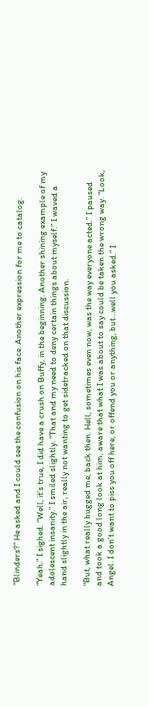“Blinders?” He asked and I could see the confusion on his face. Another expression for me to catalog.

“Yeah.” I sighed. “Well, it’s true, I did have a crush on Buffy, in the beginning. Another shining example of my adolescent insanity.” I smiled slightly. “That and my need to deny certain things about myself.” I waved a hand slightly in the air, really not wanting to get sidetracked on that discussion.

“But, what really bugged me, back then. Hell, sometimes even now, was the way everyone acted.” I paused and took a good long look at him, aware that what I was about to say could be taken the wrong way. “Look, Angel. I don’t want to piss you off here, or offend you or anything, but…well you asked.” I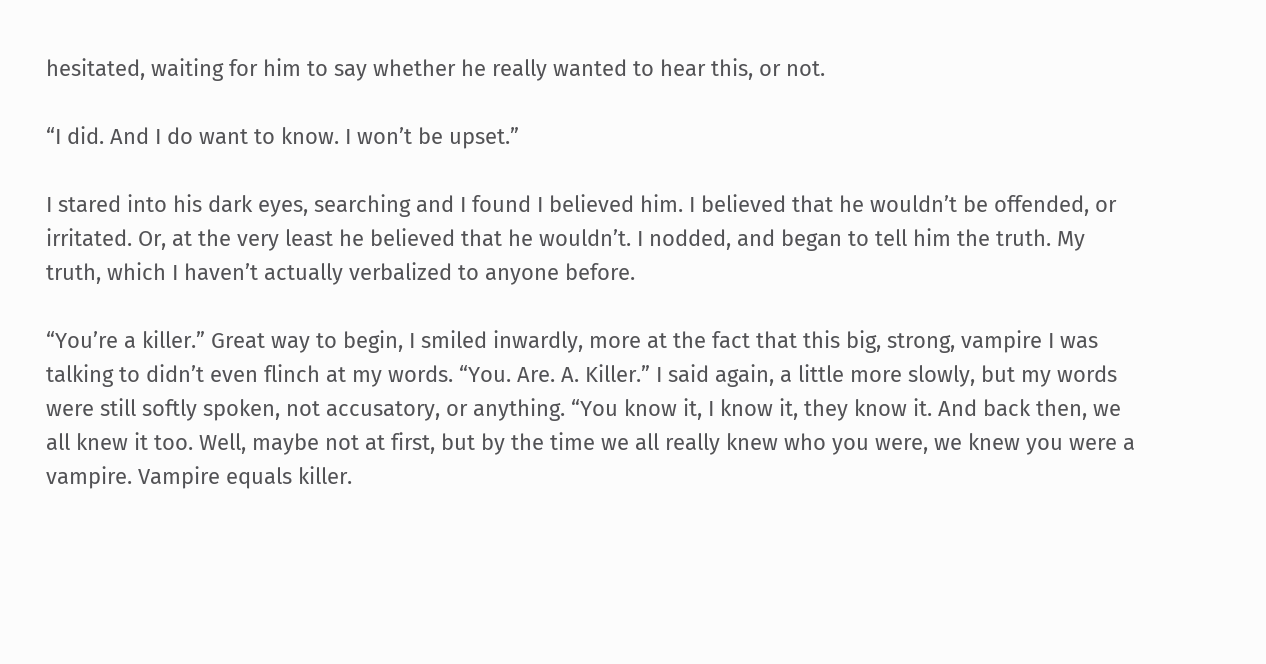hesitated, waiting for him to say whether he really wanted to hear this, or not.

“I did. And I do want to know. I won’t be upset.”

I stared into his dark eyes, searching and I found I believed him. I believed that he wouldn’t be offended, or irritated. Or, at the very least he believed that he wouldn’t. I nodded, and began to tell him the truth. My truth, which I haven’t actually verbalized to anyone before.

“You’re a killer.” Great way to begin, I smiled inwardly, more at the fact that this big, strong, vampire I was talking to didn’t even flinch at my words. “You. Are. A. Killer.” I said again, a little more slowly, but my words were still softly spoken, not accusatory, or anything. “You know it, I know it, they know it. And back then, we all knew it too. Well, maybe not at first, but by the time we all really knew who you were, we knew you were a vampire. Vampire equals killer.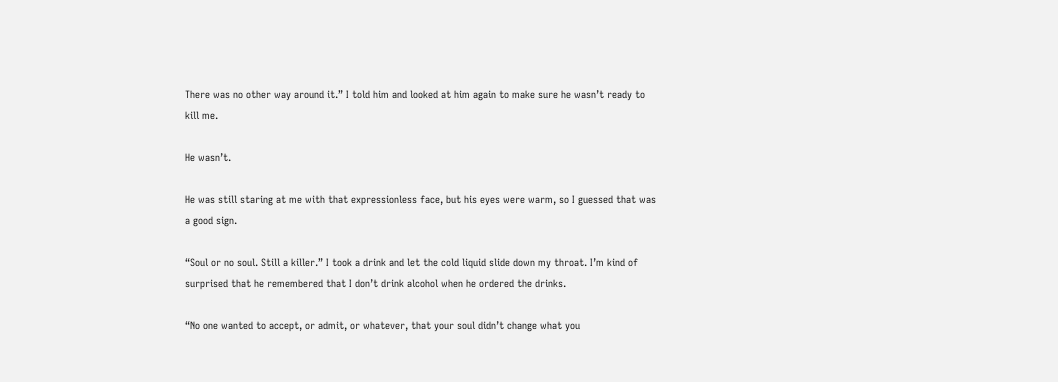There was no other way around it.” I told him and looked at him again to make sure he wasn’t ready to kill me.

He wasn’t.

He was still staring at me with that expressionless face, but his eyes were warm, so I guessed that was a good sign.

“Soul or no soul. Still a killer.” I took a drink and let the cold liquid slide down my throat. I’m kind of surprised that he remembered that I don’t drink alcohol when he ordered the drinks.

“No one wanted to accept, or admit, or whatever, that your soul didn’t change what you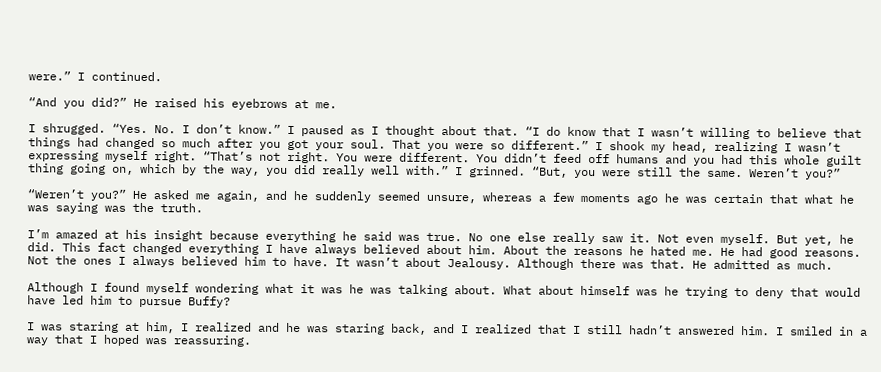were.” I continued.

“And you did?” He raised his eyebrows at me.

I shrugged. “Yes. No. I don’t know.” I paused as I thought about that. “I do know that I wasn’t willing to believe that things had changed so much after you got your soul. That you were so different.” I shook my head, realizing I wasn’t expressing myself right. “That’s not right. You were different. You didn’t feed off humans and you had this whole guilt thing going on, which by the way, you did really well with.” I grinned. “But, you were still the same. Weren’t you?”

“Weren’t you?” He asked me again, and he suddenly seemed unsure, whereas a few moments ago he was certain that what he was saying was the truth.

I’m amazed at his insight because everything he said was true. No one else really saw it. Not even myself. But yet, he did. This fact changed everything I have always believed about him. About the reasons he hated me. He had good reasons. Not the ones I always believed him to have. It wasn’t about Jealousy. Although there was that. He admitted as much.

Although I found myself wondering what it was he was talking about. What about himself was he trying to deny that would have led him to pursue Buffy?

I was staring at him, I realized and he was staring back, and I realized that I still hadn’t answered him. I smiled in a way that I hoped was reassuring.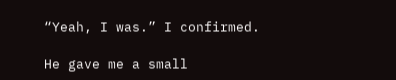“Yeah, I was.” I confirmed.

He gave me a small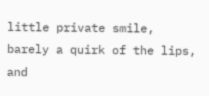little private smile, barely a quirk of the lips, and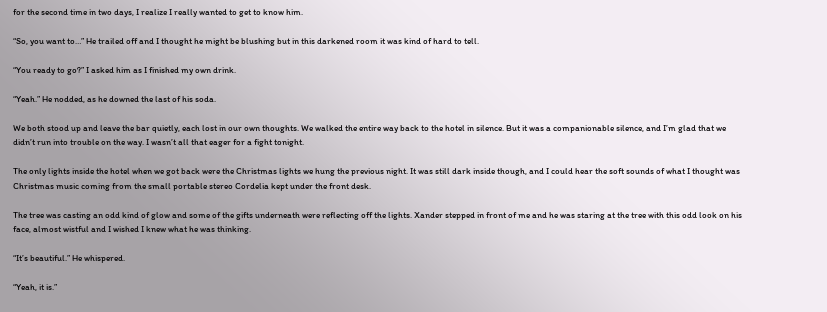for the second time in two days, I realize I really wanted to get to know him.

“So, you want to…” He trailed off and I thought he might be blushing but in this darkened room it was kind of hard to tell.

“You ready to go?” I asked him as I finished my own drink.

“Yeah.” He nodded, as he downed the last of his soda.

We both stood up and leave the bar quietly, each lost in our own thoughts. We walked the entire way back to the hotel in silence. But it was a companionable silence, and I’m glad that we didn’t run into trouble on the way. I wasn’t all that eager for a fight tonight.

The only lights inside the hotel when we got back were the Christmas lights we hung the previous night. It was still dark inside though, and I could hear the soft sounds of what I thought was Christmas music coming from the small portable stereo Cordelia kept under the front desk.

The tree was casting an odd kind of glow and some of the gifts underneath were reflecting off the lights. Xander stepped in front of me and he was staring at the tree with this odd look on his face, almost wistful and I wished I knew what he was thinking.

“It’s beautiful.” He whispered.

“Yeah, it is.”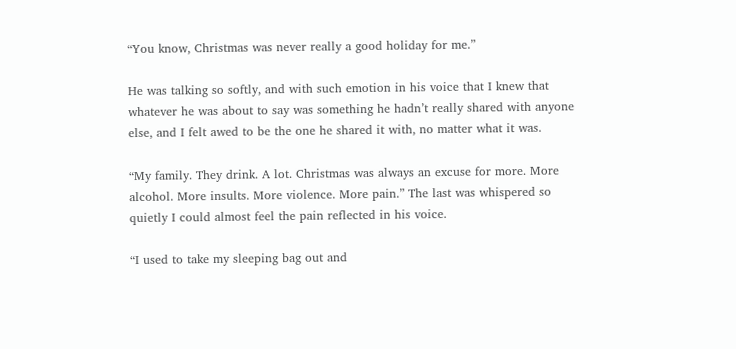“You know, Christmas was never really a good holiday for me.”

He was talking so softly, and with such emotion in his voice that I knew that whatever he was about to say was something he hadn’t really shared with anyone else, and I felt awed to be the one he shared it with, no matter what it was.

“My family. They drink. A lot. Christmas was always an excuse for more. More alcohol. More insults. More violence. More pain.” The last was whispered so quietly I could almost feel the pain reflected in his voice.

“I used to take my sleeping bag out and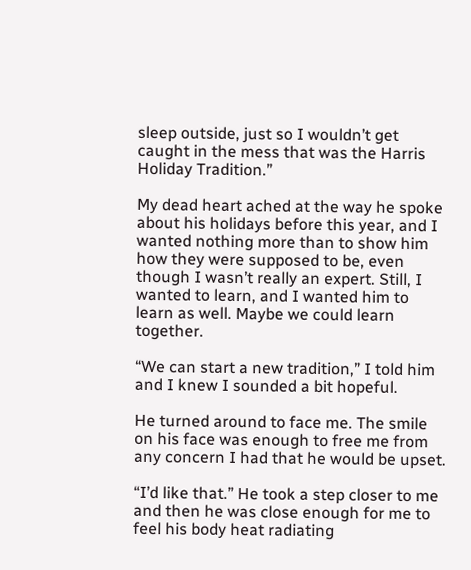sleep outside, just so I wouldn’t get caught in the mess that was the Harris Holiday Tradition.”

My dead heart ached at the way he spoke about his holidays before this year, and I wanted nothing more than to show him how they were supposed to be, even though I wasn’t really an expert. Still, I wanted to learn, and I wanted him to learn as well. Maybe we could learn together.

“We can start a new tradition,” I told him and I knew I sounded a bit hopeful.

He turned around to face me. The smile on his face was enough to free me from any concern I had that he would be upset.

“I’d like that.” He took a step closer to me and then he was close enough for me to feel his body heat radiating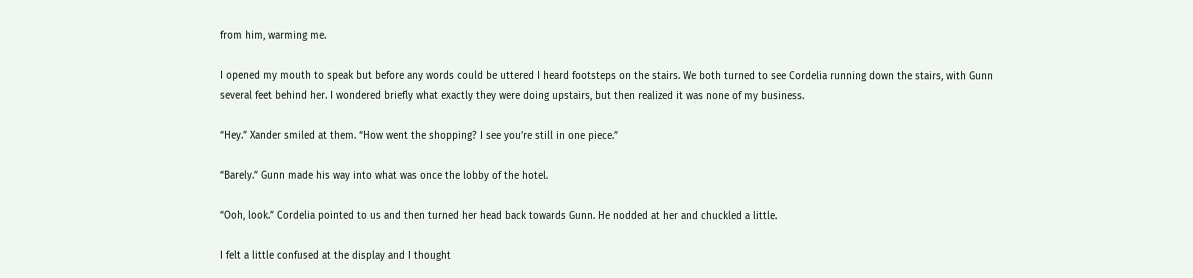from him, warming me.

I opened my mouth to speak but before any words could be uttered I heard footsteps on the stairs. We both turned to see Cordelia running down the stairs, with Gunn several feet behind her. I wondered briefly what exactly they were doing upstairs, but then realized it was none of my business.

“Hey.” Xander smiled at them. “How went the shopping? I see you’re still in one piece.”

“Barely.” Gunn made his way into what was once the lobby of the hotel.

“Ooh, look.” Cordelia pointed to us and then turned her head back towards Gunn. He nodded at her and chuckled a little.

I felt a little confused at the display and I thought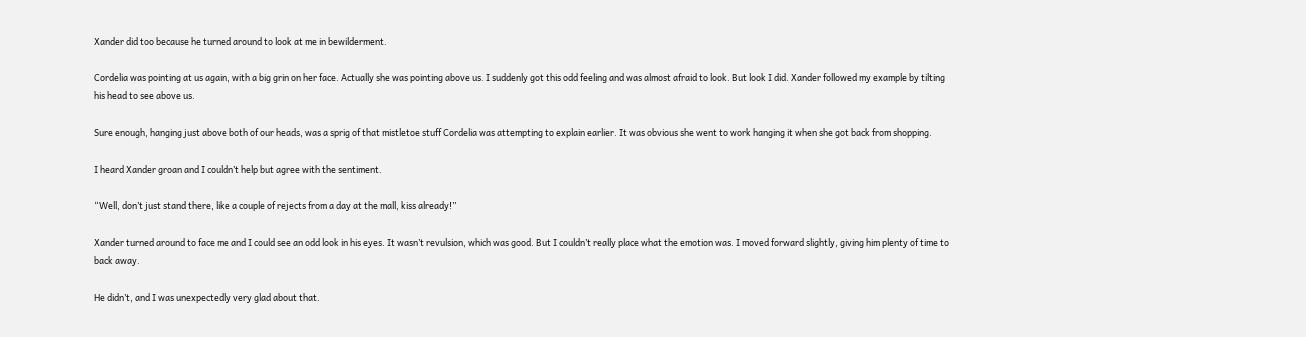Xander did too because he turned around to look at me in bewilderment.

Cordelia was pointing at us again, with a big grin on her face. Actually she was pointing above us. I suddenly got this odd feeling and was almost afraid to look. But look I did. Xander followed my example by tilting his head to see above us.

Sure enough, hanging just above both of our heads, was a sprig of that mistletoe stuff Cordelia was attempting to explain earlier. It was obvious she went to work hanging it when she got back from shopping.

I heard Xander groan and I couldn’t help but agree with the sentiment.

“Well, don’t just stand there, like a couple of rejects from a day at the mall, kiss already!”

Xander turned around to face me and I could see an odd look in his eyes. It wasn’t revulsion, which was good. But I couldn’t really place what the emotion was. I moved forward slightly, giving him plenty of time to back away.

He didn’t, and I was unexpectedly very glad about that.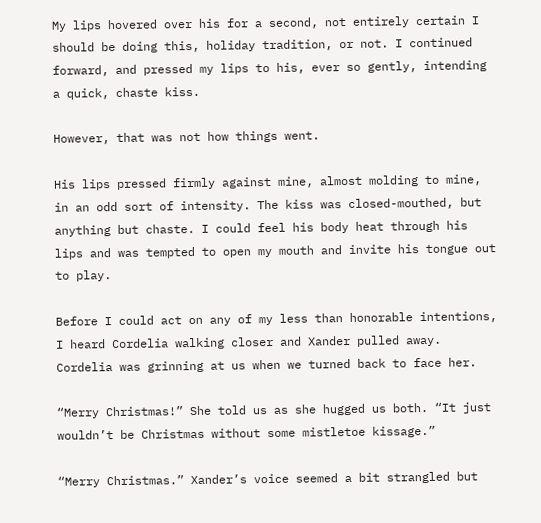My lips hovered over his for a second, not entirely certain I should be doing this, holiday tradition, or not. I continued forward, and pressed my lips to his, ever so gently, intending a quick, chaste kiss.

However, that was not how things went.

His lips pressed firmly against mine, almost molding to mine, in an odd sort of intensity. The kiss was closed-mouthed, but anything but chaste. I could feel his body heat through his lips and was tempted to open my mouth and invite his tongue out to play.

Before I could act on any of my less than honorable intentions, I heard Cordelia walking closer and Xander pulled away. Cordelia was grinning at us when we turned back to face her.

“Merry Christmas!” She told us as she hugged us both. “It just wouldn’t be Christmas without some mistletoe kissage.”

“Merry Christmas.” Xander’s voice seemed a bit strangled but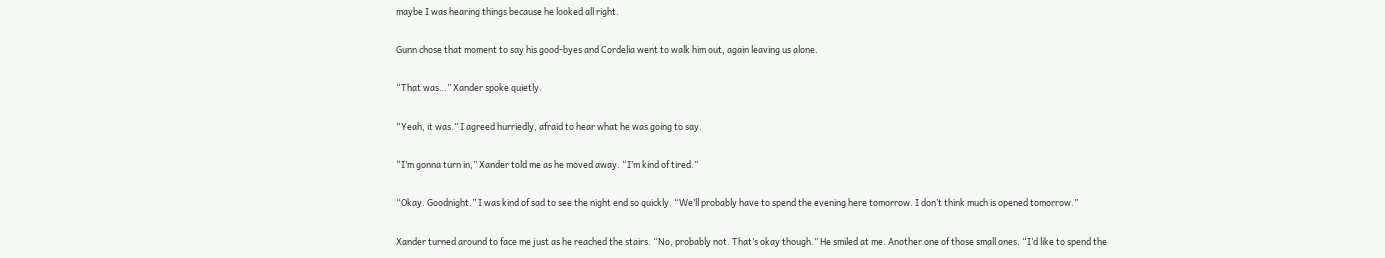maybe I was hearing things because he looked all right.

Gunn chose that moment to say his good-byes and Cordelia went to walk him out, again leaving us alone.

“That was…” Xander spoke quietly.

“Yeah, it was.” I agreed hurriedly, afraid to hear what he was going to say.

“I’m gonna turn in,” Xander told me as he moved away. “I’m kind of tired.”

“Okay. Goodnight.” I was kind of sad to see the night end so quickly. “We’ll probably have to spend the evening here tomorrow. I don’t think much is opened tomorrow.”

Xander turned around to face me just as he reached the stairs. “No, probably not. That’s okay though.” He smiled at me. Another one of those small ones. “I’d like to spend the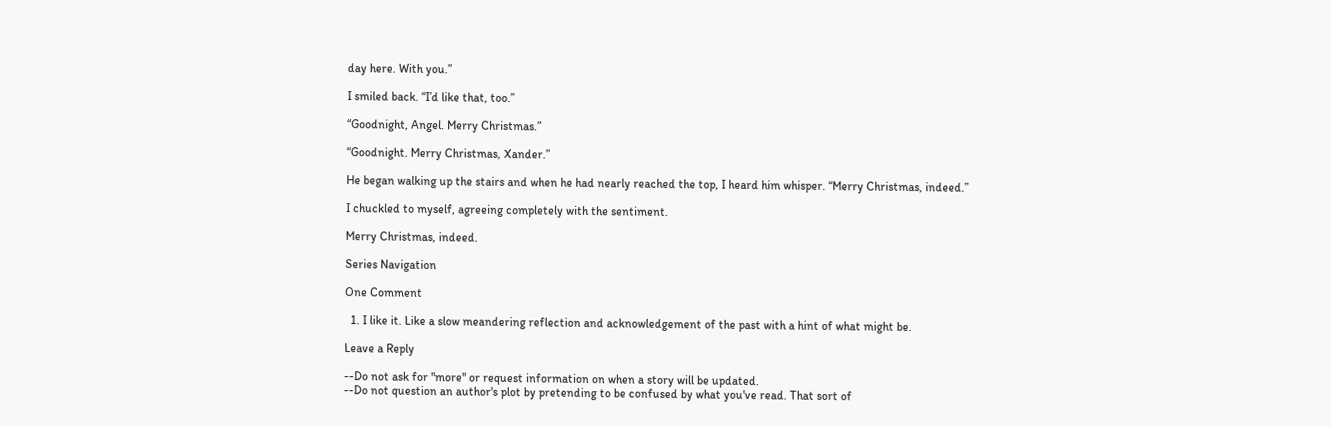day here. With you.”

I smiled back. “I’d like that, too.”

“Goodnight, Angel. Merry Christmas.”

“Goodnight. Merry Christmas, Xander.”

He began walking up the stairs and when he had nearly reached the top, I heard him whisper. “Merry Christmas, indeed.”

I chuckled to myself, agreeing completely with the sentiment.

Merry Christmas, indeed.

Series Navigation

One Comment

  1. I like it. Like a slow meandering reflection and acknowledgement of the past with a hint of what might be.

Leave a Reply

--Do not ask for "more" or request information on when a story will be updated.
--Do not question an author's plot by pretending to be confused by what you've read. That sort of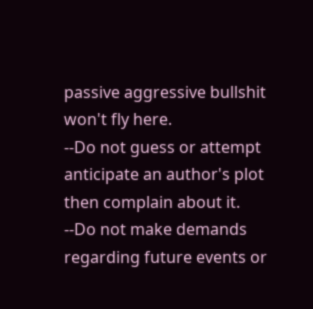passive aggressive bullshit won't fly here.
--Do not guess or attempt anticipate an author's plot then complain about it.
--Do not make demands regarding future events or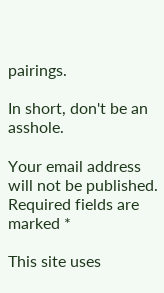pairings.

In short, don't be an asshole.

Your email address will not be published. Required fields are marked *

This site uses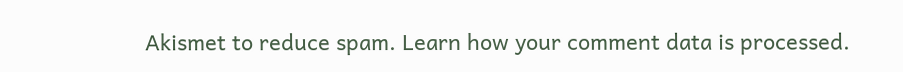Akismet to reduce spam. Learn how your comment data is processed.